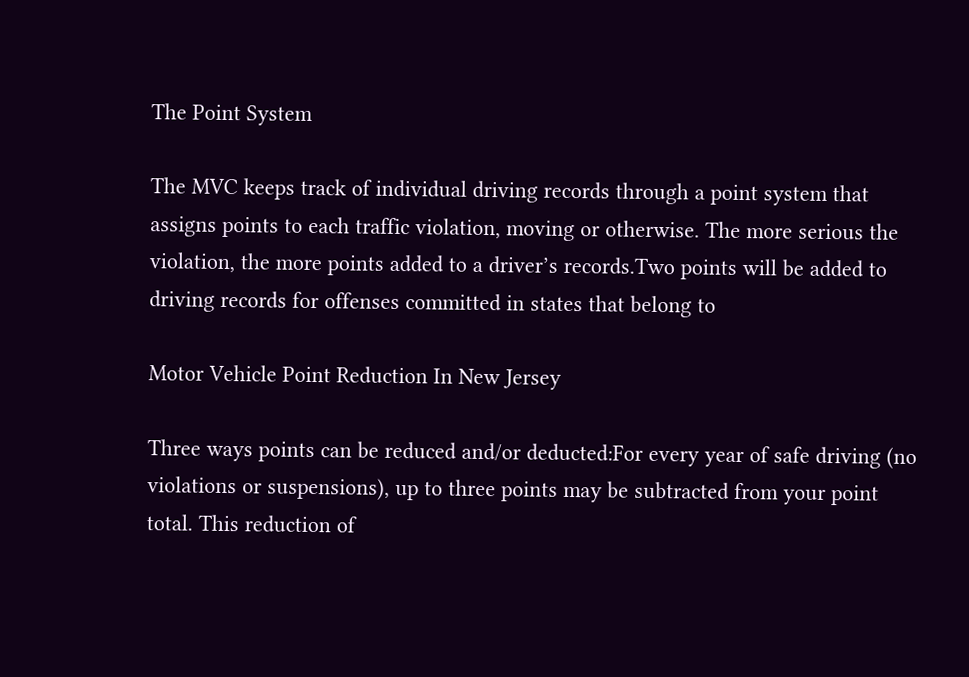The Point System

The MVC keeps track of individual driving records through a point system that assigns points to each traffic violation, moving or otherwise. The more serious the violation, the more points added to a driver’s records.Two points will be added to driving records for offenses committed in states that belong to

Motor Vehicle Point Reduction In New Jersey

Three ways points can be reduced and/or deducted:For every year of safe driving (no violations or suspensions), up to three points may be subtracted from your point total. This reduction of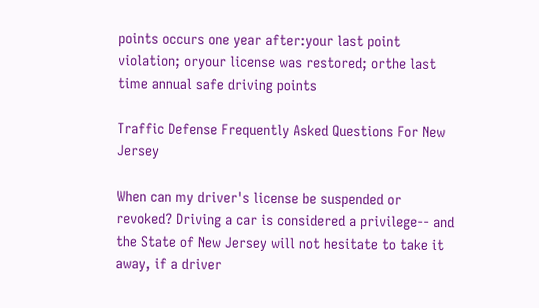points occurs one year after:your last point violation; oryour license was restored; orthe last time annual safe driving points

Traffic Defense Frequently Asked Questions For New Jersey

When can my driver's license be suspended or revoked? Driving a car is considered a privilege-- and the State of New Jersey will not hesitate to take it away, if a driver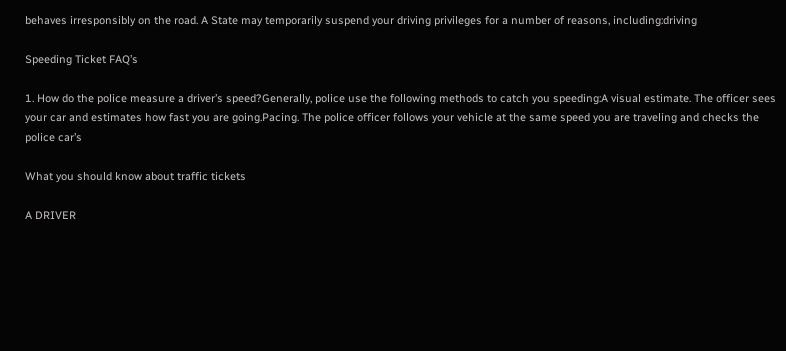behaves irresponsibly on the road. A State may temporarily suspend your driving privileges for a number of reasons, including:driving

Speeding Ticket FAQ’s

1. How do the police measure a driver’s speed?Generally, police use the following methods to catch you speeding:A visual estimate. The officer sees your car and estimates how fast you are going.Pacing. The police officer follows your vehicle at the same speed you are traveling and checks the police car’s

What you should know about traffic tickets

A DRIVER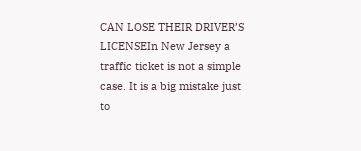CAN LOSE THEIR DRIVER’S LICENSEIn New Jersey a traffic ticket is not a simple case. It is a big mistake just to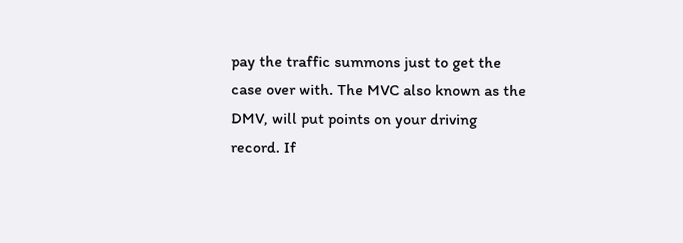pay the traffic summons just to get the case over with. The MVC also known as the DMV, will put points on your driving record. If